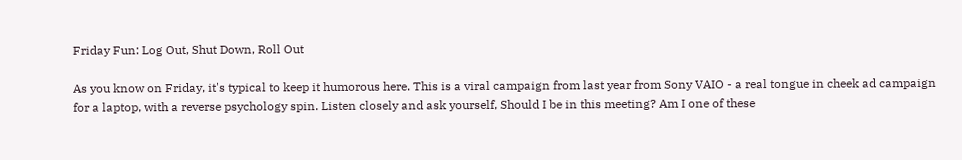Friday Fun: Log Out, Shut Down, Roll Out

As you know on Friday, it's typical to keep it humorous here. This is a viral campaign from last year from Sony VAIO - a real tongue in cheek ad campaign for a laptop, with a reverse psychology spin. Listen closely and ask yourself, Should I be in this meeting? Am I one of these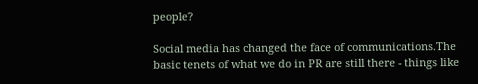people?

Social media has changed the face of communications.The basic tenets of what we do in PR are still there - things like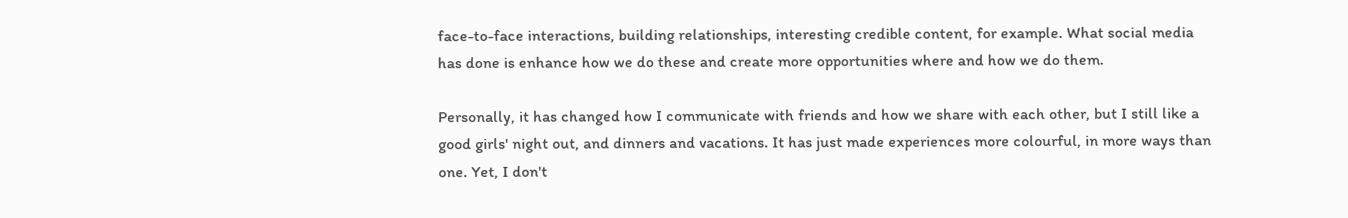face-to-face interactions, building relationships, interesting credible content, for example. What social media has done is enhance how we do these and create more opportunities where and how we do them.

Personally, it has changed how I communicate with friends and how we share with each other, but I still like a good girls' night out, and dinners and vacations. It has just made experiences more colourful, in more ways than one. Yet, I don't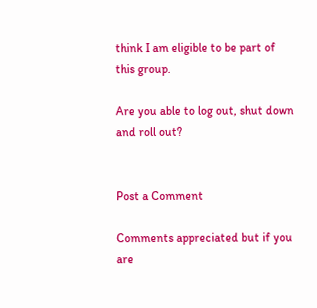think I am eligible to be part of this group.

Are you able to log out, shut down and roll out?


Post a Comment

Comments appreciated but if you are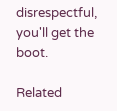disrespectful, you'll get the boot.

Related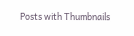Posts with Thumbnails